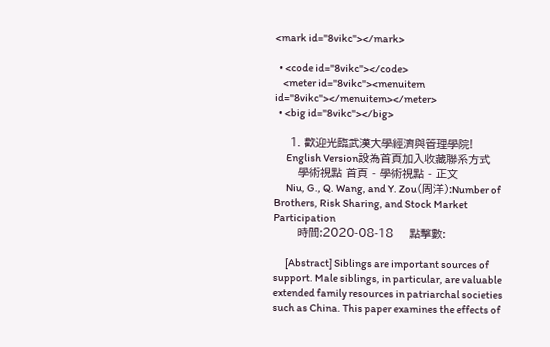<mark id="8vikc"></mark>

  • <code id="8vikc"></code>
    <meter id="8vikc"><menuitem id="8vikc"></menuitem></meter>
  • <big id="8vikc"></big>

    1. 歡迎光臨武漢大學經濟與管理學院!
      English Version設為首頁加入收藏聯系方式
      學術視點 首頁 - 學術視點 - 正文
      Niu, G., Q. Wang, and Y. Zou(周洋):Number of Brothers, Risk Sharing, and Stock Market Participation
      時間:2020-08-18    點擊數:

      [Abstract] Siblings are important sources of support. Male siblings, in particular, are valuable extended family resources in patriarchal societies such as China. This paper examines the effects of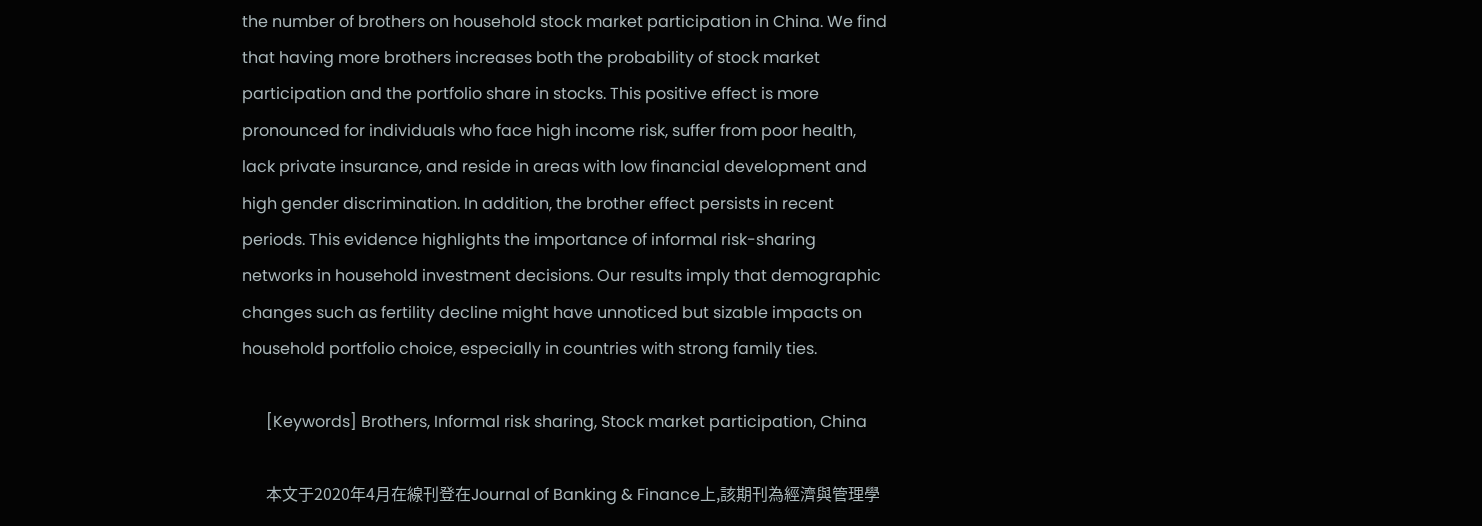the number of brothers on household stock market participation in China. We find that having more brothers increases both the probability of stock market participation and the portfolio share in stocks. This positive effect is more pronounced for individuals who face high income risk, suffer from poor health, lack private insurance, and reside in areas with low financial development and high gender discrimination. In addition, the brother effect persists in recent periods. This evidence highlights the importance of informal risk-sharing networks in household investment decisions. Our results imply that demographic changes such as fertility decline might have unnoticed but sizable impacts on household portfolio choice, especially in countries with strong family ties.

      [Keywords] Brothers, Informal risk sharing, Stock market participation, China

      本文于2020年4月在線刊登在Journal of Banking & Finance上,該期刊為經濟與管理學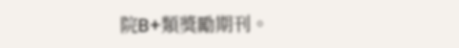院B+類獎勵期刊。